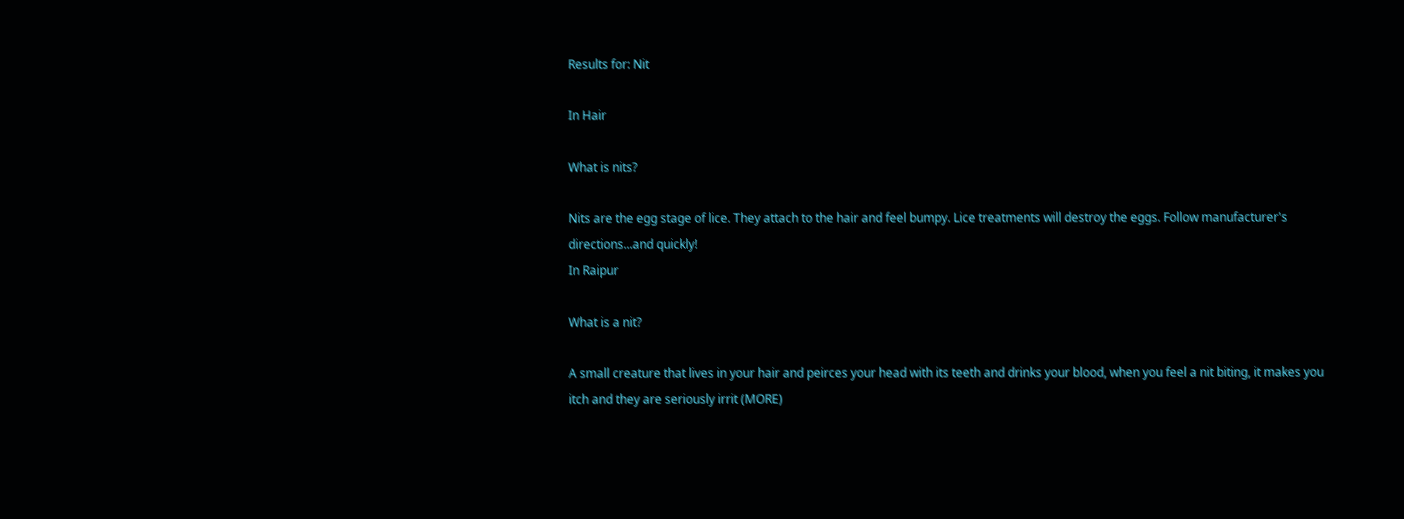Results for: Nit

In Hair

What is nits?

Nits are the egg stage of lice. They attach to the hair and feel bumpy. Lice treatments will destroy the eggs. Follow manufacturer's directions...and quickly!
In Raipur

What is a nit?

A small creature that lives in your hair and peirces your head with its teeth and drinks your blood, when you feel a nit biting, it makes you itch and they are seriously irrit (MORE)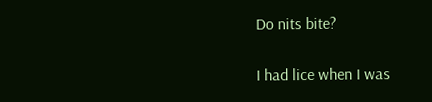Do nits bite?

I had lice when I was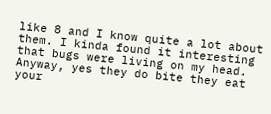like 8 and I know quite a lot about them. I kinda found it interesting that bugs were living on my head. Anyway, yes they do bite they eat your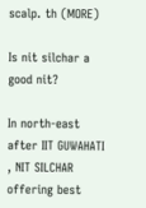scalp. th (MORE)

Is nit silchar a good nit?

In north-east after IIT GUWAHATI , NIT SILCHAR offering best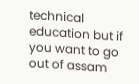technical education but if you want to go out of assam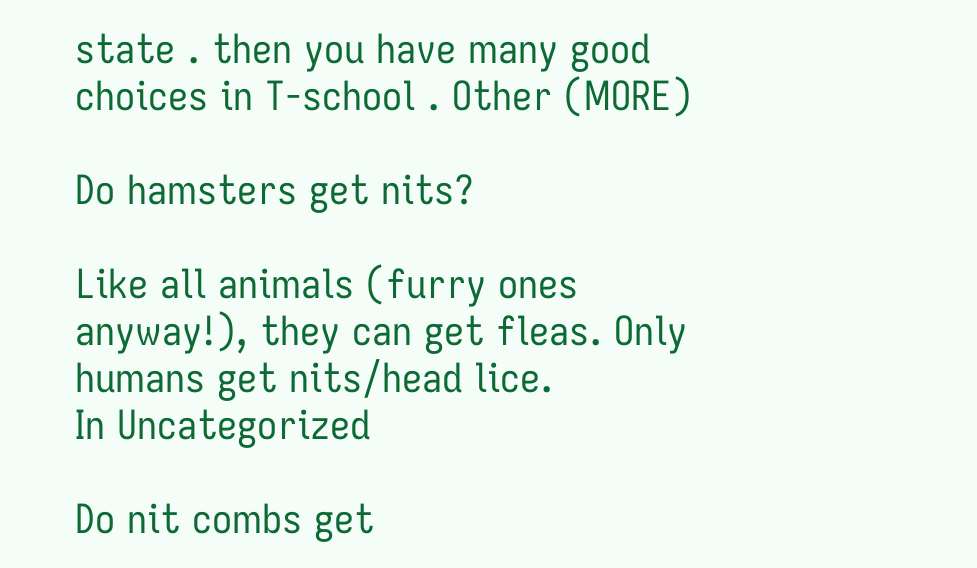state . then you have many good choices in T-school . Other (MORE)

Do hamsters get nits?

Like all animals (furry ones anyway!), they can get fleas. Only humans get nits/head lice.
In Uncategorized

Do nit combs get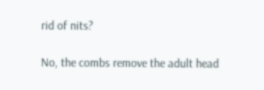rid of nits?

No, the combs remove the adult head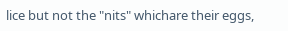lice but not the "nits" whichare their eggs,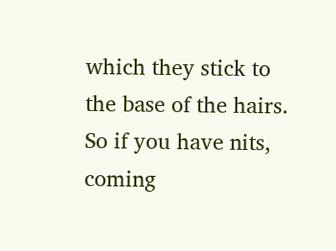which they stick to the base of the hairs. So if you have nits, coming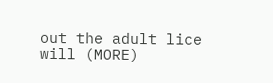out the adult lice will (MORE)